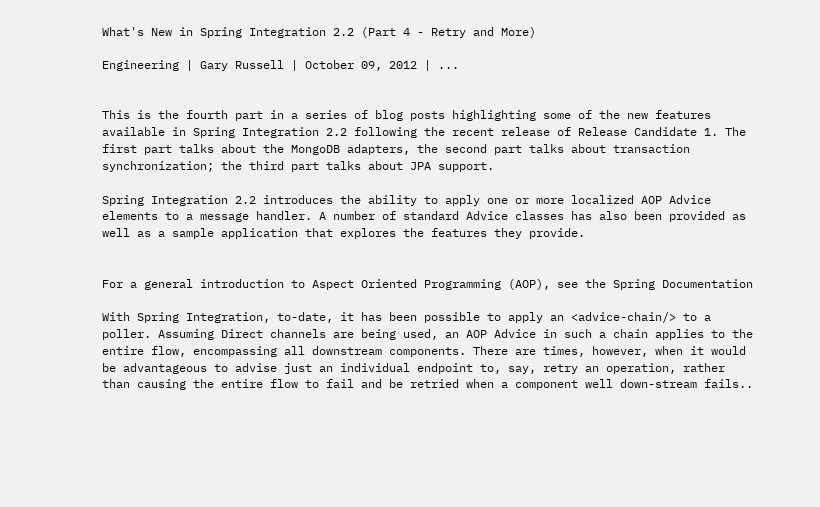What's New in Spring Integration 2.2 (Part 4 - Retry and More)

Engineering | Gary Russell | October 09, 2012 | ...


This is the fourth part in a series of blog posts highlighting some of the new features available in Spring Integration 2.2 following the recent release of Release Candidate 1. The first part talks about the MongoDB adapters, the second part talks about transaction synchronization; the third part talks about JPA support.

Spring Integration 2.2 introduces the ability to apply one or more localized AOP Advice elements to a message handler. A number of standard Advice classes has also been provided as well as a sample application that explores the features they provide.


For a general introduction to Aspect Oriented Programming (AOP), see the Spring Documentation

With Spring Integration, to-date, it has been possible to apply an <advice-chain/> to a poller. Assuming Direct channels are being used, an AOP Advice in such a chain applies to the entire flow, encompassing all downstream components. There are times, however, when it would be advantageous to advise just an individual endpoint to, say, retry an operation, rather than causing the entire flow to fail and be retried when a component well down-stream fails..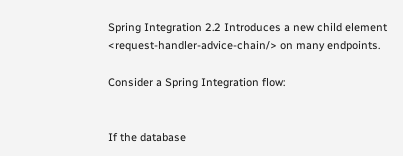Spring Integration 2.2 Introduces a new child element <request-handler-advice-chain/> on many endpoints.

Consider a Spring Integration flow:


If the database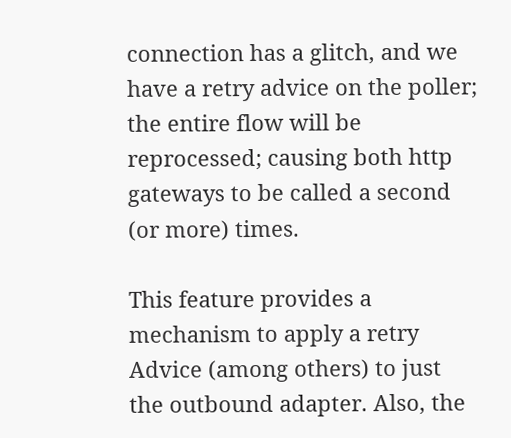connection has a glitch, and we have a retry advice on the poller; the entire flow will be reprocessed; causing both http gateways to be called a second (or more) times.

This feature provides a mechanism to apply a retry Advice (among others) to just the outbound adapter. Also, the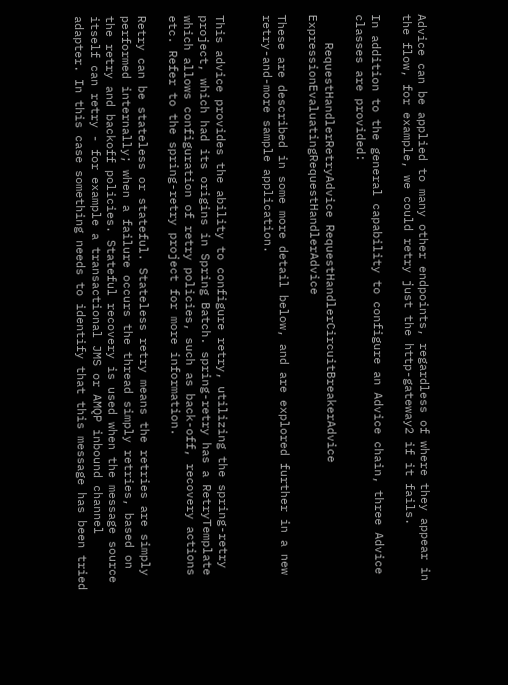Advice can be applied to many other endpoints, regardless of where they appear in the flow, for example, we could retry just the http-gateway2 if it fails.

In addition to the general capability to configure an Advice chain, three Advice classes are provided:

    RequestHandlerRetryAdvice RequestHandlerCircuitBreakerAdvice ExpressionEvaluatingRequestHandlerAdvice

These are described in some more detail below, and are explored further in a new retry-and-more sample application.


This advice provides the ability to configure retry, utilizing the spring-retry project, which had its origins in Spring Batch. spring-retry has a RetryTemplate which allows configuration of retry policies, such as back-off, recovery actions etc. Refer to the spring-retry project for more information.

Retry can be stateless or stateful. Stateless retry means the retries are simply performed internally; when a failure occurs the thread simply retries, based on the retry and backoff policies. Stateful recovery is used when the message source itself can retry - for example a transactional JMS or AMQP inbound channel adapter. In this case something needs to identify that this message has been tried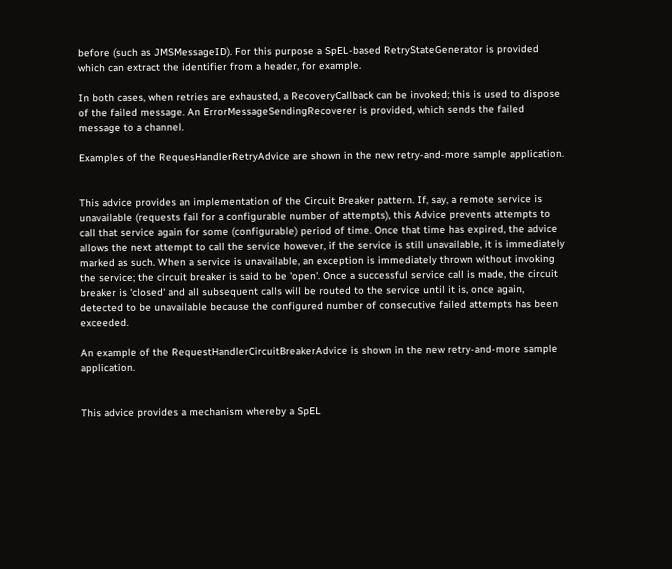before (such as JMSMessageID). For this purpose a SpEL-based RetryStateGenerator is provided which can extract the identifier from a header, for example.

In both cases, when retries are exhausted, a RecoveryCallback can be invoked; this is used to dispose of the failed message. An ErrorMessageSendingRecoverer is provided, which sends the failed message to a channel.

Examples of the RequesHandlerRetryAdvice are shown in the new retry-and-more sample application.


This advice provides an implementation of the Circuit Breaker pattern. If, say, a remote service is unavailable (requests fail for a configurable number of attempts), this Advice prevents attempts to call that service again for some (configurable) period of time. Once that time has expired, the advice allows the next attempt to call the service however, if the service is still unavailable, it is immediately marked as such. When a service is unavailable, an exception is immediately thrown without invoking the service; the circuit breaker is said to be 'open'. Once a successful service call is made, the circuit breaker is 'closed' and all subsequent calls will be routed to the service until it is, once again, detected to be unavailable because the configured number of consecutive failed attempts has been exceeded.

An example of the RequestHandlerCircuitBreakerAdvice is shown in the new retry-and-more sample application.


This advice provides a mechanism whereby a SpEL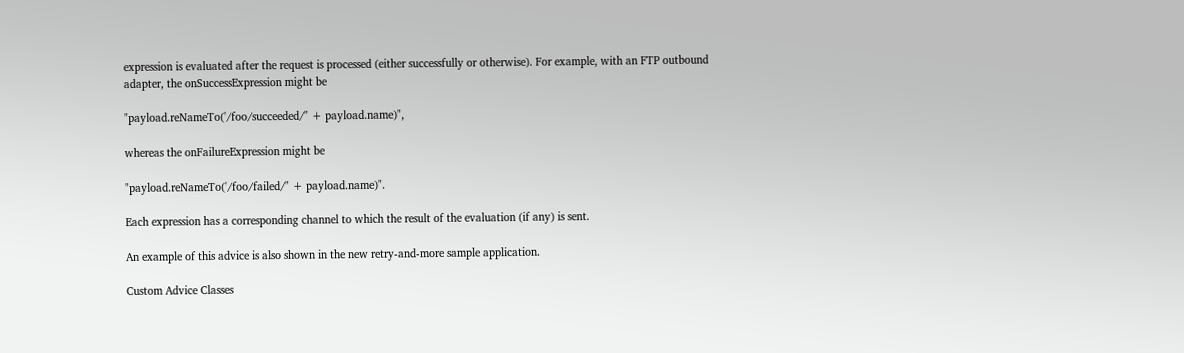expression is evaluated after the request is processed (either successfully or otherwise). For example, with an FTP outbound adapter, the onSuccessExpression might be

"payload.reNameTo('/foo/succeeded/" + payload.name)",

whereas the onFailureExpression might be

"payload.reNameTo('/foo/failed/" + payload.name)".

Each expression has a corresponding channel to which the result of the evaluation (if any) is sent.

An example of this advice is also shown in the new retry-and-more sample application.

Custom Advice Classes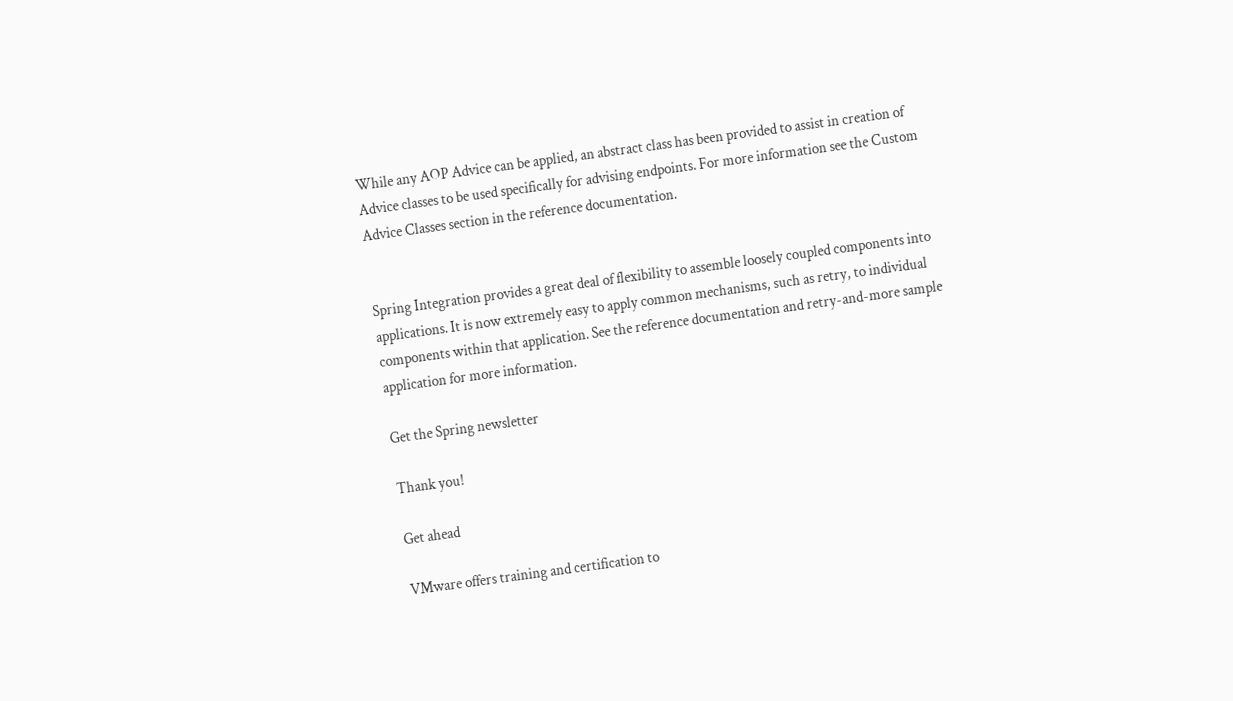While any AOP Advice can be applied, an abstract class has been provided to assist in creation of Advice classes to be used specifically for advising endpoints. For more information see the Custom Advice Classes section in the reference documentation.


Spring Integration provides a great deal of flexibility to assemble loosely coupled components into applications. It is now extremely easy to apply common mechanisms, such as retry, to individual components within that application. See the reference documentation and retry-and-more sample application for more information.

Get the Spring newsletter

Thank you!

Get ahead

VMware offers training and certification to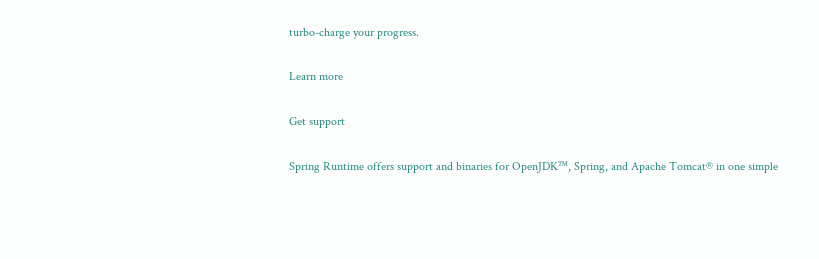turbo-charge your progress.

Learn more

Get support

Spring Runtime offers support and binaries for OpenJDK™, Spring, and Apache Tomcat® in one simple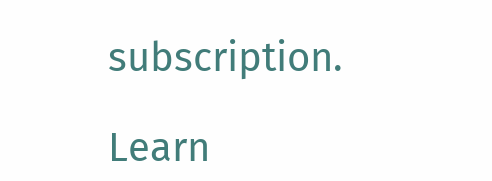subscription.

Learn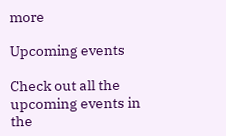more

Upcoming events

Check out all the upcoming events in the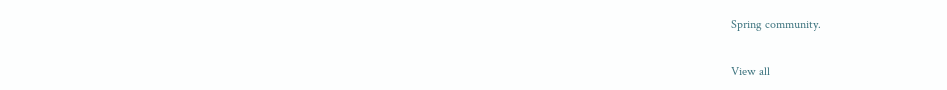Spring community.

View all